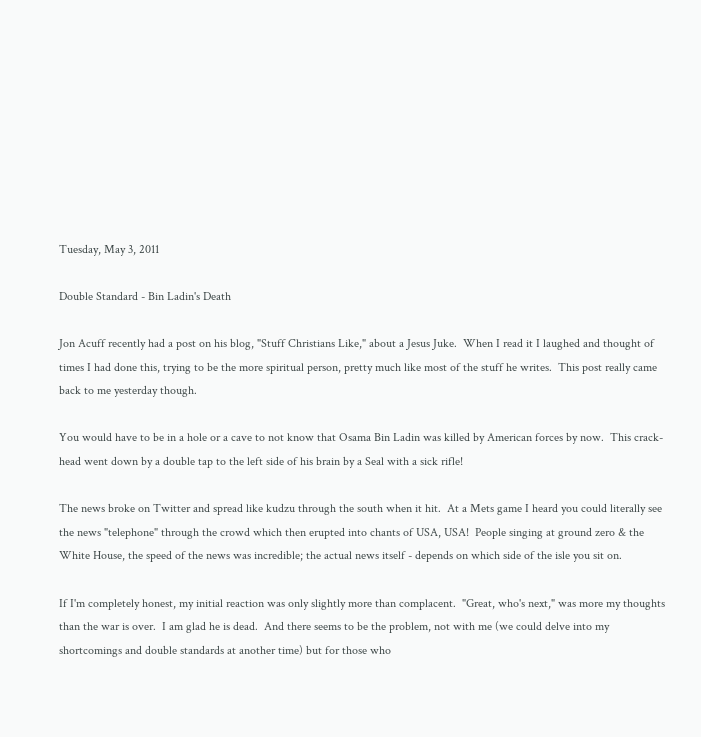Tuesday, May 3, 2011

Double Standard - Bin Ladin's Death

Jon Acuff recently had a post on his blog, "Stuff Christians Like," about a Jesus Juke.  When I read it I laughed and thought of times I had done this, trying to be the more spiritual person, pretty much like most of the stuff he writes.  This post really came back to me yesterday though.

You would have to be in a hole or a cave to not know that Osama Bin Ladin was killed by American forces by now.  This crack-head went down by a double tap to the left side of his brain by a Seal with a sick rifle!

The news broke on Twitter and spread like kudzu through the south when it hit.  At a Mets game I heard you could literally see the news "telephone" through the crowd which then erupted into chants of USA, USA!  People singing at ground zero & the White House, the speed of the news was incredible; the actual news itself - depends on which side of the isle you sit on.

If I'm completely honest, my initial reaction was only slightly more than complacent.  "Great, who's next," was more my thoughts than the war is over.  I am glad he is dead.  And there seems to be the problem, not with me (we could delve into my shortcomings and double standards at another time) but for those who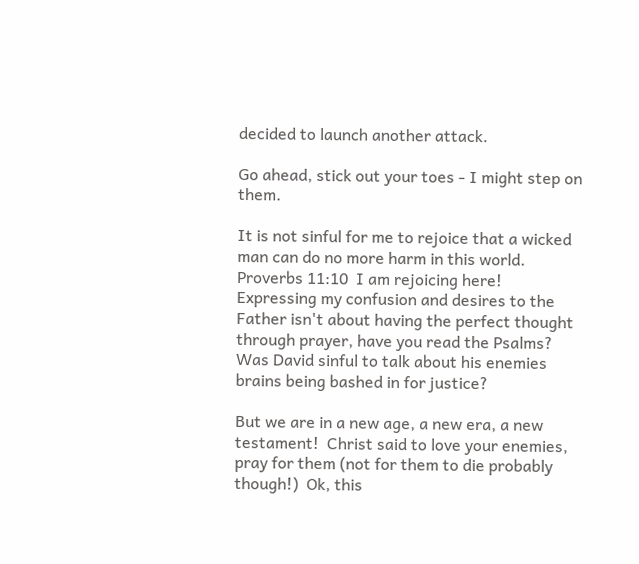decided to launch another attack.

Go ahead, stick out your toes - I might step on them.

It is not sinful for me to rejoice that a wicked man can do no more harm in this world.  Proverbs 11:10  I am rejoicing here!  Expressing my confusion and desires to the Father isn't about having the perfect thought through prayer, have you read the Psalms?  Was David sinful to talk about his enemies brains being bashed in for justice?

But we are in a new age, a new era, a new testament!  Christ said to love your enemies, pray for them (not for them to die probably though!)  Ok, this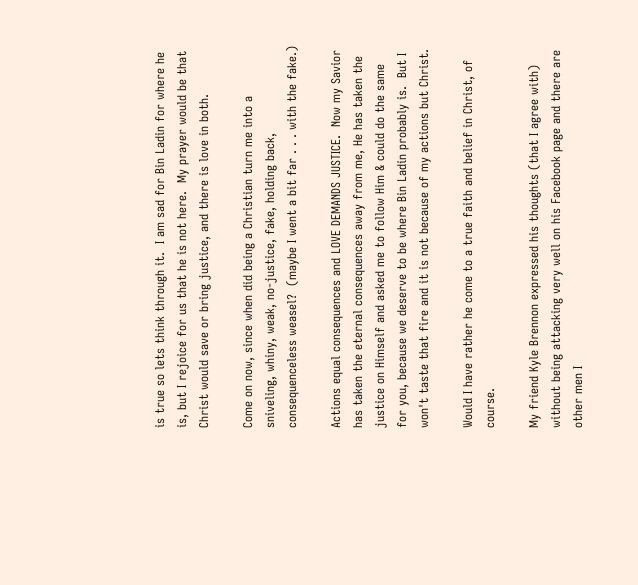is true so lets think through it.  I am sad for Bin Ladin for where he is, but I rejoice for us that he is not here.  My prayer would be that Christ would save or bring justice, and there is love in both.

Come on now, since when did being a Christian turn me into a sniveling, whiny, weak, no-justice, fake, holding back, consequenceless weasel?  (maybe I went a bit far . . . with the fake.)

Actions equal consequences and LOVE DEMANDS JUSTICE.  Now my Savior has taken the eternal consequences away from me, He has taken the justice on Himself and asked me to follow Him & could do the same for you, because we deserve to be where Bin Ladin probably is.  But I won't taste that fire and it is not because of my actions but Christ.

Would I have rather he come to a true faith and belief in Christ, of course.

My friend Kyle Brennon expressed his thoughts (that I agree with) without being attacking very well on his Facebook page and there are other men I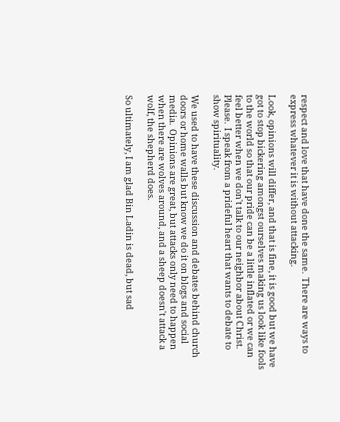respect and love that have done the same.  There are ways to express whatever it is without attacking.

Look, opinions will differ, and that is fine, it is good but we have got to stop bickering amongst ourselves making us look like fools to the world so that our pride can be a little inflated or we can feel better when we don't talk to our neighbor about Christ.  Please.  I speak from a prideful heart that wants to debate to show spirituality.

We used to have these discussion and debates behind church doors or home walls but know we do it on blogs and social media.  Opinions are great, but attacks only need to happen when there are wolves around, and a sheep doesn't attack a wolf, the shepherd does.

So ultimately, I am glad Bin Ladin is dead, but sad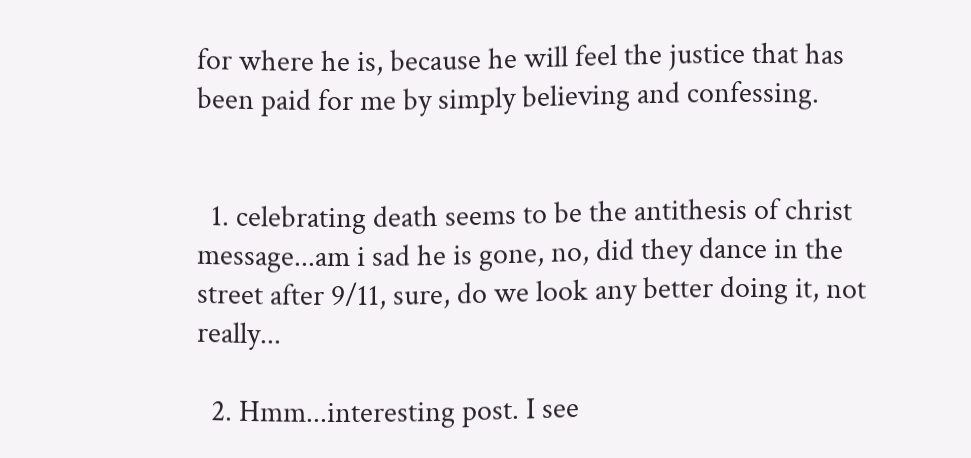for where he is, because he will feel the justice that has been paid for me by simply believing and confessing.


  1. celebrating death seems to be the antithesis of christ message...am i sad he is gone, no, did they dance in the street after 9/11, sure, do we look any better doing it, not really...

  2. Hmm...interesting post. I see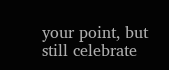your point, but still celebrate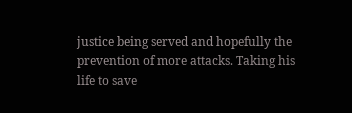justice being served and hopefully the prevention of more attacks. Taking his life to save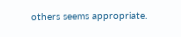others seems appropriate.